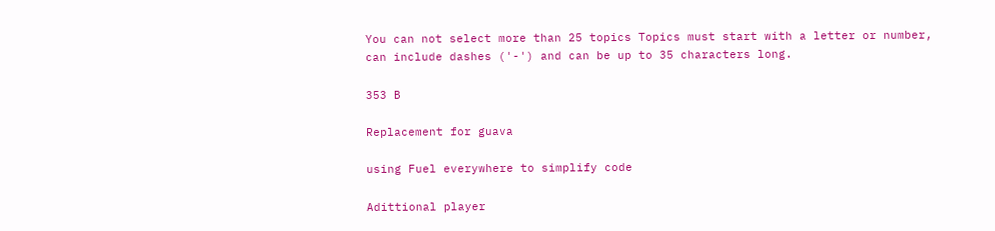You can not select more than 25 topics Topics must start with a letter or number, can include dashes ('-') and can be up to 35 characters long.

353 B

Replacement for guava

using Fuel everywhere to simplify code

Adittional player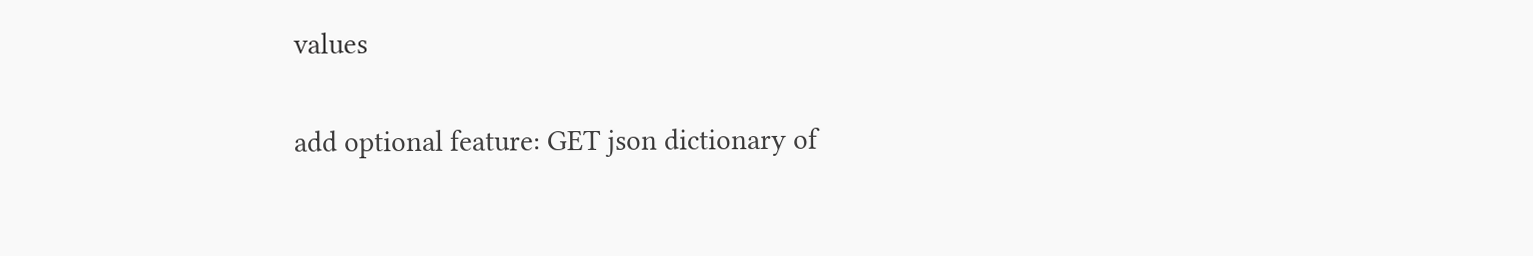values

add optional feature: GET json dictionary of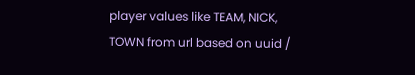player values like TEAM, NICK, TOWN from url based on uuid /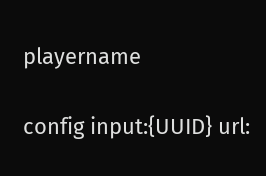playername

config input:{UUID} url: